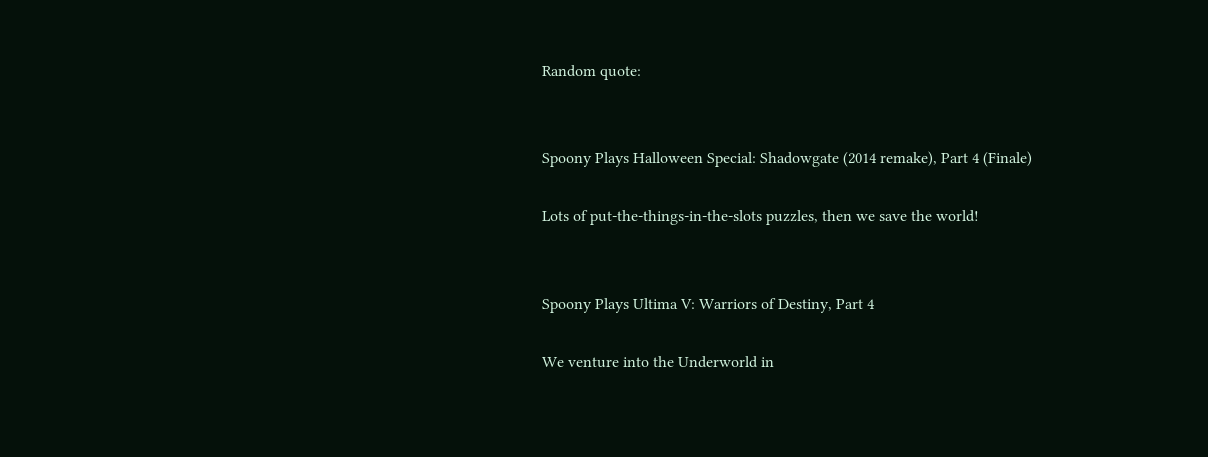Random quote:


Spoony Plays Halloween Special: Shadowgate (2014 remake), Part 4 (Finale)

Lots of put-the-things-in-the-slots puzzles, then we save the world!


Spoony Plays Ultima V: Warriors of Destiny, Part 4

We venture into the Underworld in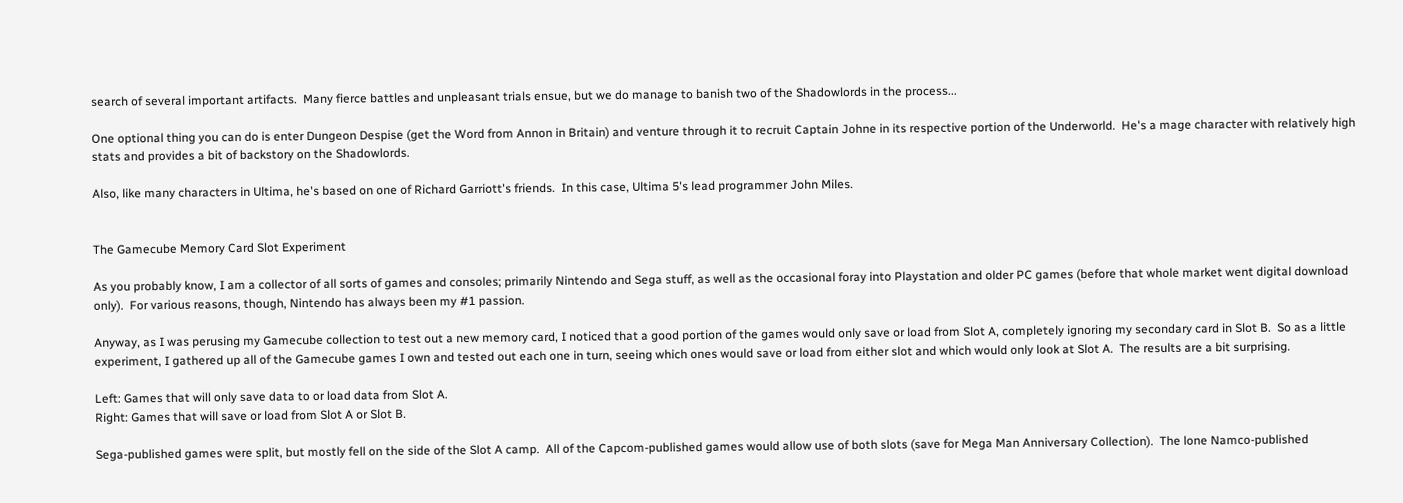search of several important artifacts.  Many fierce battles and unpleasant trials ensue, but we do manage to banish two of the Shadowlords in the process...

One optional thing you can do is enter Dungeon Despise (get the Word from Annon in Britain) and venture through it to recruit Captain Johne in its respective portion of the Underworld.  He's a mage character with relatively high stats and provides a bit of backstory on the Shadowlords.

Also, like many characters in Ultima, he's based on one of Richard Garriott's friends.  In this case, Ultima 5's lead programmer John Miles.


The Gamecube Memory Card Slot Experiment

As you probably know, I am a collector of all sorts of games and consoles; primarily Nintendo and Sega stuff, as well as the occasional foray into Playstation and older PC games (before that whole market went digital download only).  For various reasons, though, Nintendo has always been my #1 passion.

Anyway, as I was perusing my Gamecube collection to test out a new memory card, I noticed that a good portion of the games would only save or load from Slot A, completely ignoring my secondary card in Slot B.  So as a little experiment, I gathered up all of the Gamecube games I own and tested out each one in turn, seeing which ones would save or load from either slot and which would only look at Slot A.  The results are a bit surprising.

Left: Games that will only save data to or load data from Slot A.
Right: Games that will save or load from Slot A or Slot B.

Sega-published games were split, but mostly fell on the side of the Slot A camp.  All of the Capcom-published games would allow use of both slots (save for Mega Man Anniversary Collection).  The lone Namco-published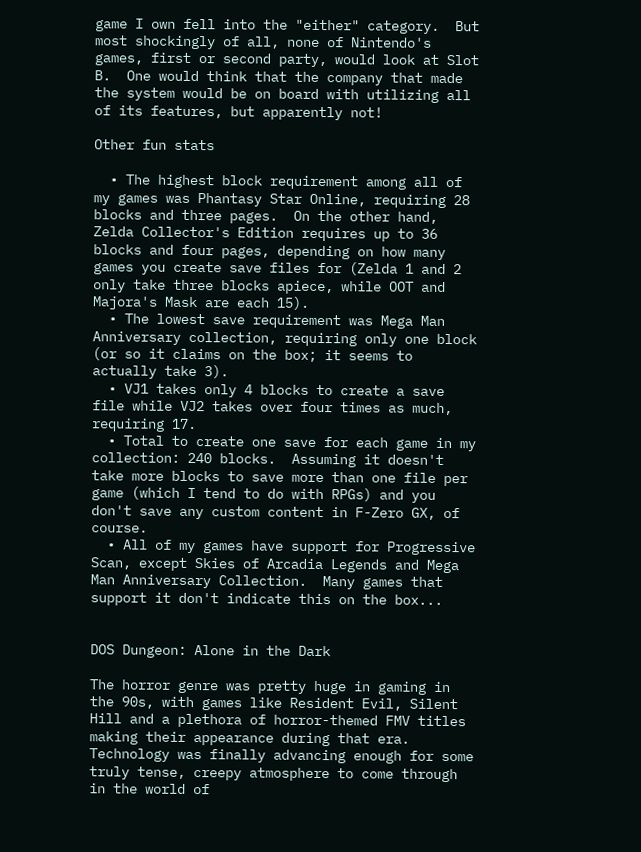game I own fell into the "either" category.  But most shockingly of all, none of Nintendo's games, first or second party, would look at Slot B.  One would think that the company that made the system would be on board with utilizing all of its features, but apparently not!

Other fun stats

  • The highest block requirement among all of my games was Phantasy Star Online, requiring 28 blocks and three pages.  On the other hand, Zelda Collector's Edition requires up to 36 blocks and four pages, depending on how many games you create save files for (Zelda 1 and 2 only take three blocks apiece, while OOT and Majora's Mask are each 15).
  • The lowest save requirement was Mega Man Anniversary collection, requiring only one block (or so it claims on the box; it seems to actually take 3).
  • VJ1 takes only 4 blocks to create a save file while VJ2 takes over four times as much, requiring 17.
  • Total to create one save for each game in my collection: 240 blocks.  Assuming it doesn't take more blocks to save more than one file per game (which I tend to do with RPGs) and you don't save any custom content in F-Zero GX, of course.
  • All of my games have support for Progressive Scan, except Skies of Arcadia Legends and Mega Man Anniversary Collection.  Many games that support it don't indicate this on the box...


DOS Dungeon: Alone in the Dark

The horror genre was pretty huge in gaming in the 90s, with games like Resident Evil, Silent Hill and a plethora of horror-themed FMV titles making their appearance during that era.  Technology was finally advancing enough for some truly tense, creepy atmosphere to come through in the world of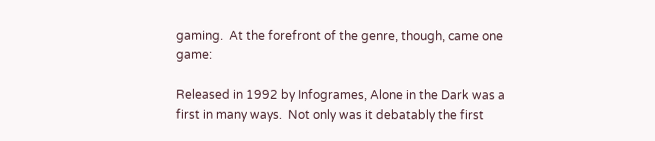gaming.  At the forefront of the genre, though, came one game:

Released in 1992 by Infogrames, Alone in the Dark was a first in many ways.  Not only was it debatably the first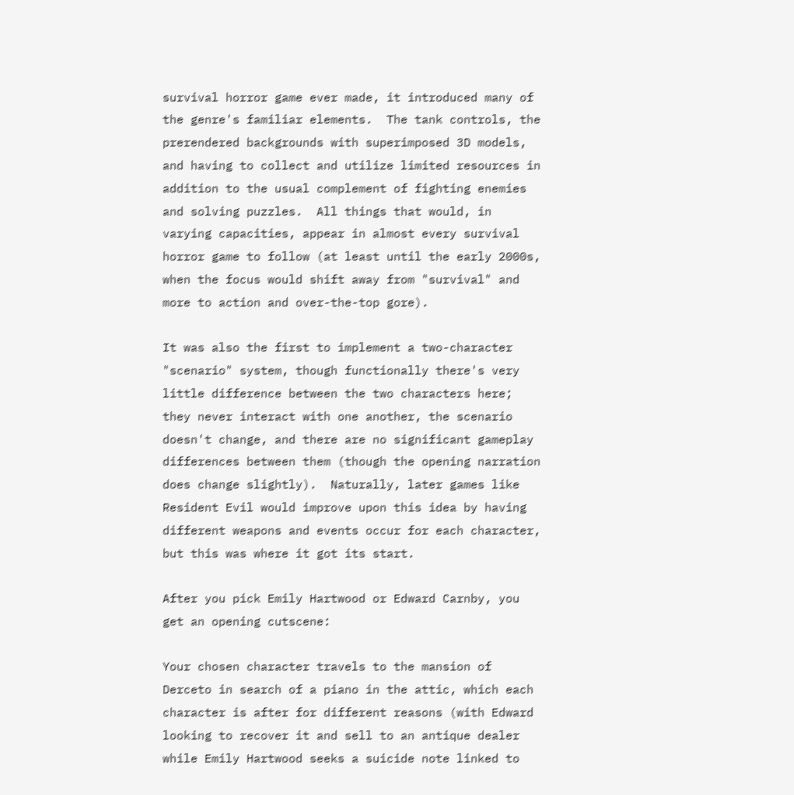survival horror game ever made, it introduced many of the genre's familiar elements.  The tank controls, the prerendered backgrounds with superimposed 3D models, and having to collect and utilize limited resources in addition to the usual complement of fighting enemies and solving puzzles.  All things that would, in varying capacities, appear in almost every survival horror game to follow (at least until the early 2000s, when the focus would shift away from "survival" and more to action and over-the-top gore).

It was also the first to implement a two-character "scenario" system, though functionally there's very little difference between the two characters here; they never interact with one another, the scenario doesn't change, and there are no significant gameplay differences between them (though the opening narration does change slightly).  Naturally, later games like Resident Evil would improve upon this idea by having different weapons and events occur for each character, but this was where it got its start.

After you pick Emily Hartwood or Edward Carnby, you get an opening cutscene:

Your chosen character travels to the mansion of Derceto in search of a piano in the attic, which each character is after for different reasons (with Edward looking to recover it and sell to an antique dealer while Emily Hartwood seeks a suicide note linked to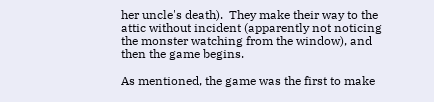her uncle's death).  They make their way to the attic without incident (apparently not noticing the monster watching from the window), and then the game begins.

As mentioned, the game was the first to make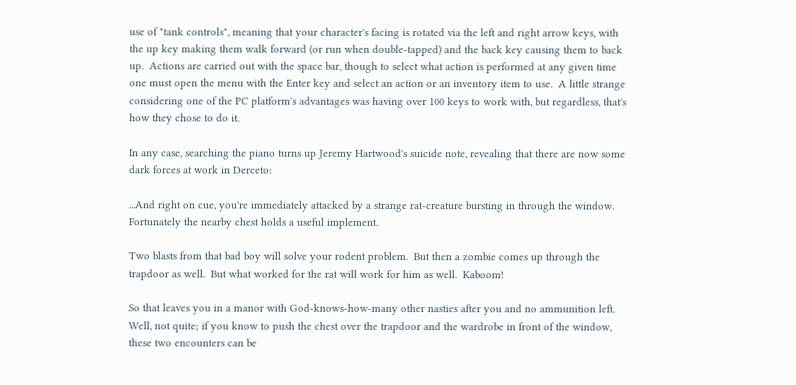use of "tank controls", meaning that your character's facing is rotated via the left and right arrow keys, with the up key making them walk forward (or run when double-tapped) and the back key causing them to back up.  Actions are carried out with the space bar, though to select what action is performed at any given time one must open the menu with the Enter key and select an action or an inventory item to use.  A little strange considering one of the PC platform's advantages was having over 100 keys to work with, but regardless, that's how they chose to do it.

In any case, searching the piano turns up Jeremy Hartwood's suicide note, revealing that there are now some dark forces at work in Derceto:

...And right on cue, you're immediately attacked by a strange rat-creature bursting in through the window.  Fortunately the nearby chest holds a useful implement.

Two blasts from that bad boy will solve your rodent problem.  But then a zombie comes up through the trapdoor as well.  But what worked for the rat will work for him as well.  Kaboom!

So that leaves you in a manor with God-knows-how-many other nasties after you and no ammunition left.  Well, not quite; if you know to push the chest over the trapdoor and the wardrobe in front of the window, these two encounters can be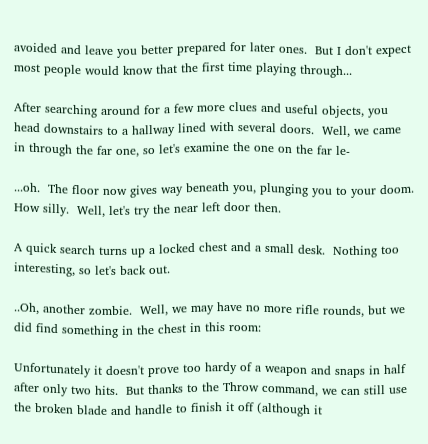avoided and leave you better prepared for later ones.  But I don't expect most people would know that the first time playing through...

After searching around for a few more clues and useful objects, you head downstairs to a hallway lined with several doors.  Well, we came in through the far one, so let's examine the one on the far le-

...oh.  The floor now gives way beneath you, plunging you to your doom.  How silly.  Well, let's try the near left door then.

A quick search turns up a locked chest and a small desk.  Nothing too interesting, so let's back out.

..Oh, another zombie.  Well, we may have no more rifle rounds, but we did find something in the chest in this room:

Unfortunately it doesn't prove too hardy of a weapon and snaps in half after only two hits.  But thanks to the Throw command, we can still use the broken blade and handle to finish it off (although it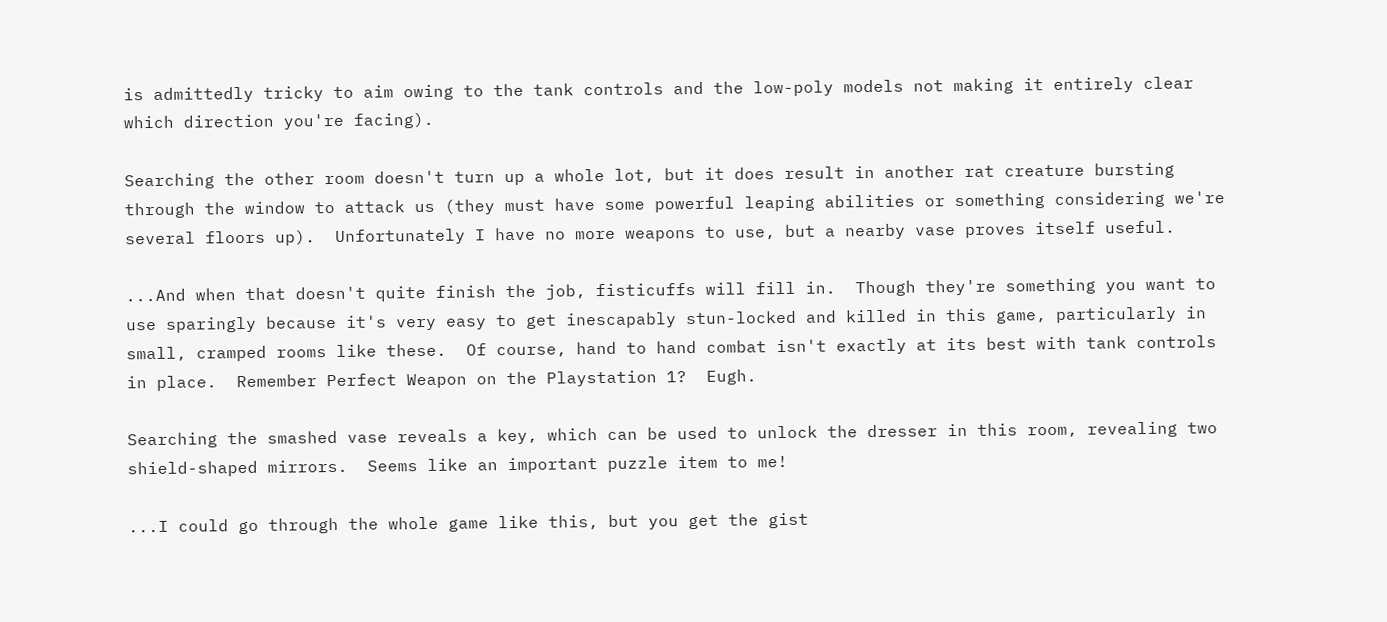is admittedly tricky to aim owing to the tank controls and the low-poly models not making it entirely clear which direction you're facing).

Searching the other room doesn't turn up a whole lot, but it does result in another rat creature bursting through the window to attack us (they must have some powerful leaping abilities or something considering we're several floors up).  Unfortunately I have no more weapons to use, but a nearby vase proves itself useful.

...And when that doesn't quite finish the job, fisticuffs will fill in.  Though they're something you want to use sparingly because it's very easy to get inescapably stun-locked and killed in this game, particularly in small, cramped rooms like these.  Of course, hand to hand combat isn't exactly at its best with tank controls in place.  Remember Perfect Weapon on the Playstation 1?  Eugh.

Searching the smashed vase reveals a key, which can be used to unlock the dresser in this room, revealing two shield-shaped mirrors.  Seems like an important puzzle item to me!

...I could go through the whole game like this, but you get the gist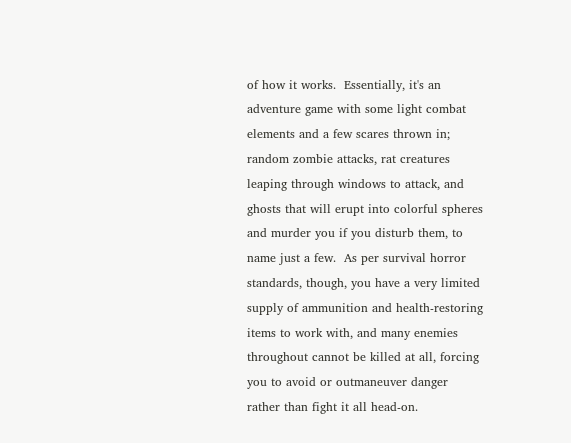of how it works.  Essentially, it's an adventure game with some light combat elements and a few scares thrown in; random zombie attacks, rat creatures leaping through windows to attack, and ghosts that will erupt into colorful spheres and murder you if you disturb them, to name just a few.  As per survival horror standards, though, you have a very limited supply of ammunition and health-restoring items to work with, and many enemies throughout cannot be killed at all, forcing you to avoid or outmaneuver danger rather than fight it all head-on.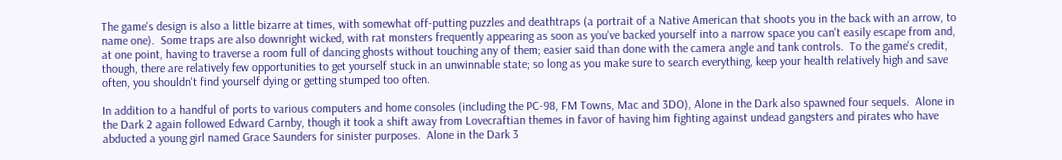The game's design is also a little bizarre at times, with somewhat off-putting puzzles and deathtraps (a portrait of a Native American that shoots you in the back with an arrow, to name one).  Some traps are also downright wicked, with rat monsters frequently appearing as soon as you've backed yourself into a narrow space you can't easily escape from and, at one point, having to traverse a room full of dancing ghosts without touching any of them; easier said than done with the camera angle and tank controls.  To the game's credit, though, there are relatively few opportunities to get yourself stuck in an unwinnable state; so long as you make sure to search everything, keep your health relatively high and save often, you shouldn't find yourself dying or getting stumped too often.

In addition to a handful of ports to various computers and home consoles (including the PC-98, FM Towns, Mac and 3DO), Alone in the Dark also spawned four sequels.  Alone in the Dark 2 again followed Edward Carnby, though it took a shift away from Lovecraftian themes in favor of having him fighting against undead gangsters and pirates who have abducted a young girl named Grace Saunders for sinister purposes.  Alone in the Dark 3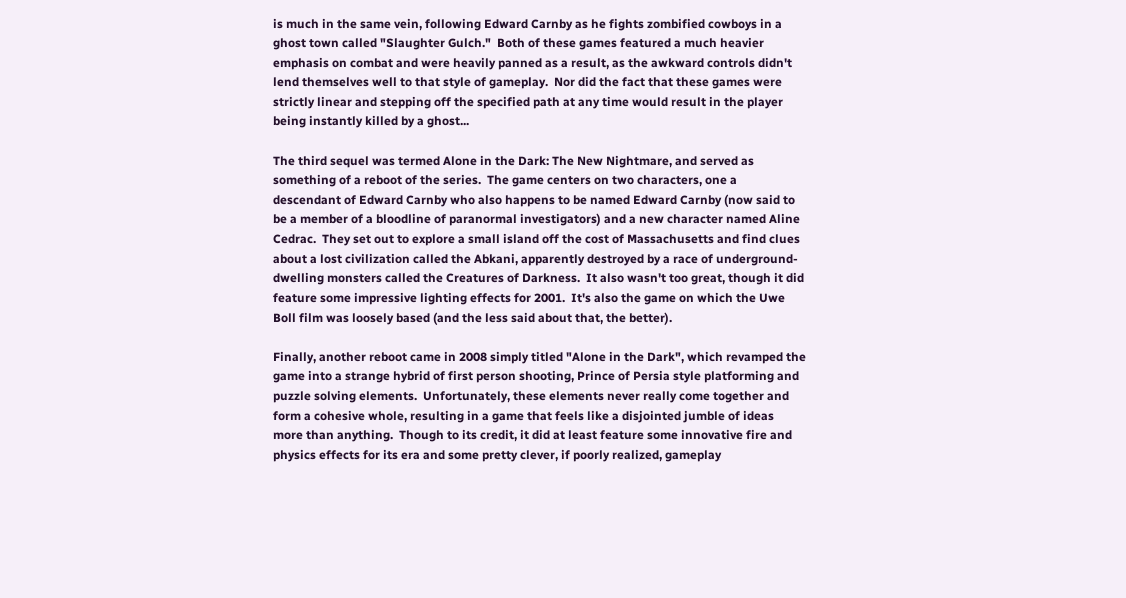is much in the same vein, following Edward Carnby as he fights zombified cowboys in a ghost town called "Slaughter Gulch."  Both of these games featured a much heavier emphasis on combat and were heavily panned as a result, as the awkward controls didn't lend themselves well to that style of gameplay.  Nor did the fact that these games were strictly linear and stepping off the specified path at any time would result in the player being instantly killed by a ghost...

The third sequel was termed Alone in the Dark: The New Nightmare, and served as something of a reboot of the series.  The game centers on two characters, one a descendant of Edward Carnby who also happens to be named Edward Carnby (now said to be a member of a bloodline of paranormal investigators) and a new character named Aline Cedrac.  They set out to explore a small island off the cost of Massachusetts and find clues about a lost civilization called the Abkani, apparently destroyed by a race of underground-dwelling monsters called the Creatures of Darkness.  It also wasn't too great, though it did feature some impressive lighting effects for 2001.  It's also the game on which the Uwe Boll film was loosely based (and the less said about that, the better).

Finally, another reboot came in 2008 simply titled "Alone in the Dark", which revamped the game into a strange hybrid of first person shooting, Prince of Persia style platforming and puzzle solving elements.  Unfortunately, these elements never really come together and form a cohesive whole, resulting in a game that feels like a disjointed jumble of ideas more than anything.  Though to its credit, it did at least feature some innovative fire and physics effects for its era and some pretty clever, if poorly realized, gameplay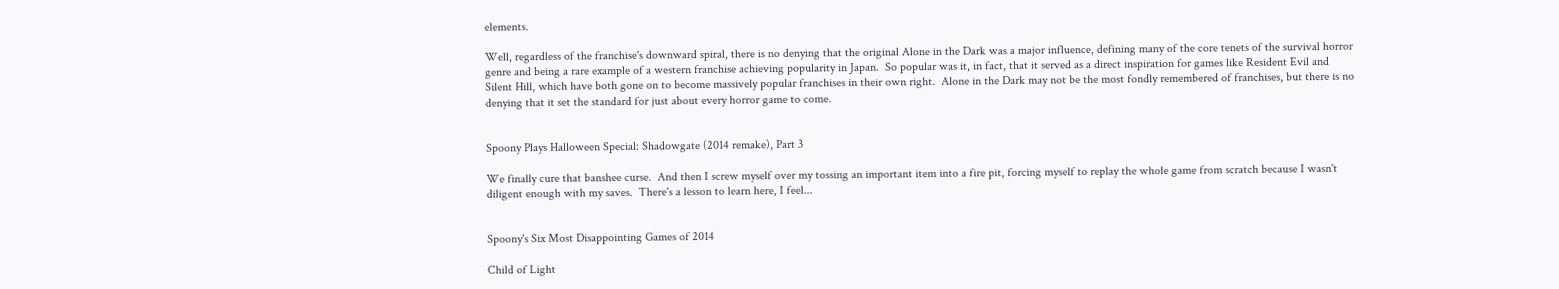elements.

Well, regardless of the franchise's downward spiral, there is no denying that the original Alone in the Dark was a major influence, defining many of the core tenets of the survival horror genre and being a rare example of a western franchise achieving popularity in Japan.  So popular was it, in fact, that it served as a direct inspiration for games like Resident Evil and Silent Hill, which have both gone on to become massively popular franchises in their own right.  Alone in the Dark may not be the most fondly remembered of franchises, but there is no denying that it set the standard for just about every horror game to come.


Spoony Plays Halloween Special: Shadowgate (2014 remake), Part 3

We finally cure that banshee curse.  And then I screw myself over my tossing an important item into a fire pit, forcing myself to replay the whole game from scratch because I wasn't diligent enough with my saves.  There's a lesson to learn here, I feel...


Spoony's Six Most Disappointing Games of 2014

Child of Light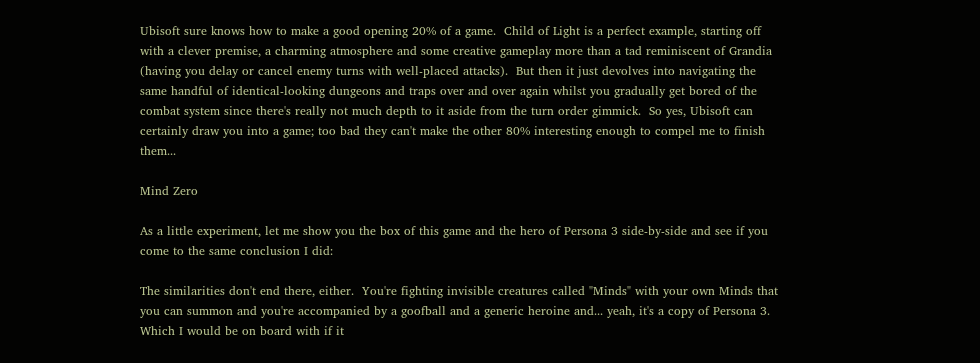Ubisoft sure knows how to make a good opening 20% of a game.  Child of Light is a perfect example, starting off with a clever premise, a charming atmosphere and some creative gameplay more than a tad reminiscent of Grandia (having you delay or cancel enemy turns with well-placed attacks).  But then it just devolves into navigating the same handful of identical-looking dungeons and traps over and over again whilst you gradually get bored of the combat system since there's really not much depth to it aside from the turn order gimmick.  So yes, Ubisoft can certainly draw you into a game; too bad they can't make the other 80% interesting enough to compel me to finish them...

Mind Zero

As a little experiment, let me show you the box of this game and the hero of Persona 3 side-by-side and see if you come to the same conclusion I did:

The similarities don't end there, either.  You're fighting invisible creatures called "Minds" with your own Minds that you can summon and you're accompanied by a goofball and a generic heroine and... yeah, it's a copy of Persona 3.  Which I would be on board with if it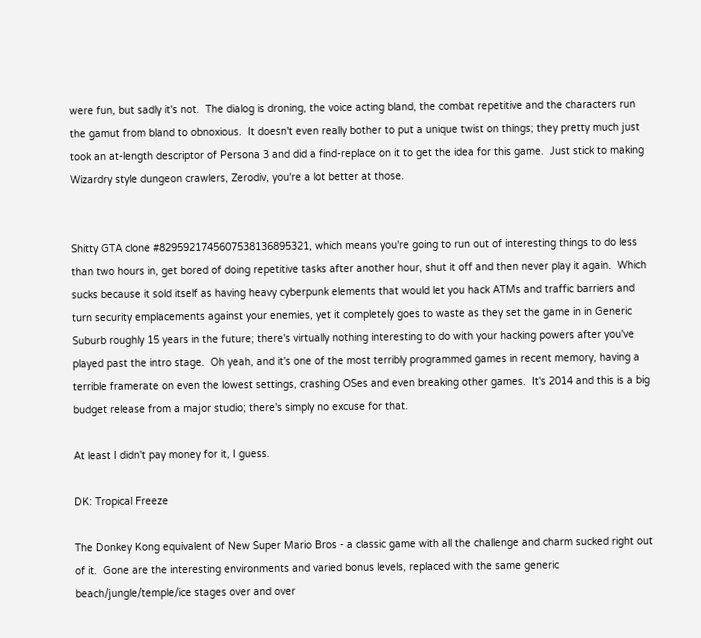were fun, but sadly it's not.  The dialog is droning, the voice acting bland, the combat repetitive and the characters run the gamut from bland to obnoxious.  It doesn't even really bother to put a unique twist on things; they pretty much just took an at-length descriptor of Persona 3 and did a find-replace on it to get the idea for this game.  Just stick to making Wizardry style dungeon crawlers, Zerodiv, you're a lot better at those.


Shitty GTA clone #8295921745607538136895321, which means you're going to run out of interesting things to do less than two hours in, get bored of doing repetitive tasks after another hour, shut it off and then never play it again.  Which sucks because it sold itself as having heavy cyberpunk elements that would let you hack ATMs and traffic barriers and turn security emplacements against your enemies, yet it completely goes to waste as they set the game in in Generic Suburb roughly 15 years in the future; there's virtually nothing interesting to do with your hacking powers after you've played past the intro stage.  Oh yeah, and it's one of the most terribly programmed games in recent memory, having a terrible framerate on even the lowest settings, crashing OSes and even breaking other games.  It's 2014 and this is a big budget release from a major studio; there's simply no excuse for that.

At least I didn't pay money for it, I guess.

DK: Tropical Freeze

The Donkey Kong equivalent of New Super Mario Bros - a classic game with all the challenge and charm sucked right out of it.  Gone are the interesting environments and varied bonus levels, replaced with the same generic beach/jungle/temple/ice stages over and over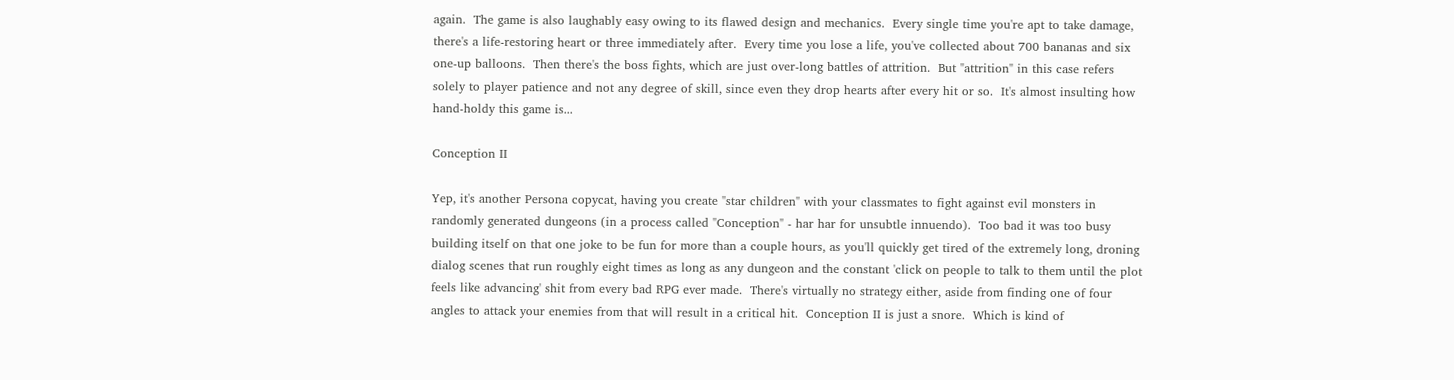again.  The game is also laughably easy owing to its flawed design and mechanics.  Every single time you're apt to take damage, there's a life-restoring heart or three immediately after.  Every time you lose a life, you've collected about 700 bananas and six one-up balloons.  Then there's the boss fights, which are just over-long battles of attrition.  But "attrition" in this case refers solely to player patience and not any degree of skill, since even they drop hearts after every hit or so.  It's almost insulting how hand-holdy this game is...

Conception II

Yep, it's another Persona copycat, having you create "star children" with your classmates to fight against evil monsters in randomly generated dungeons (in a process called "Conception" - har har for unsubtle innuendo).  Too bad it was too busy building itself on that one joke to be fun for more than a couple hours, as you'll quickly get tired of the extremely long, droning dialog scenes that run roughly eight times as long as any dungeon and the constant 'click on people to talk to them until the plot feels like advancing' shit from every bad RPG ever made.  There's virtually no strategy either, aside from finding one of four angles to attack your enemies from that will result in a critical hit.  Conception II is just a snore.  Which is kind of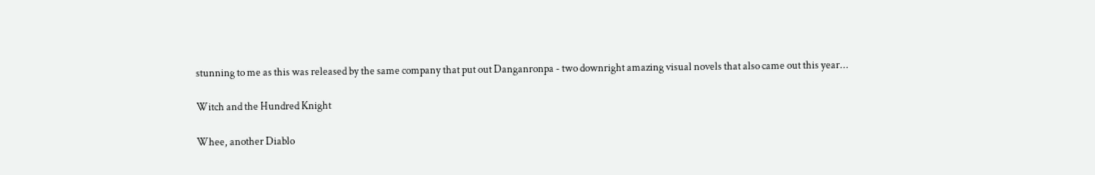stunning to me as this was released by the same company that put out Danganronpa - two downright amazing visual novels that also came out this year...

Witch and the Hundred Knight

Whee, another Diablo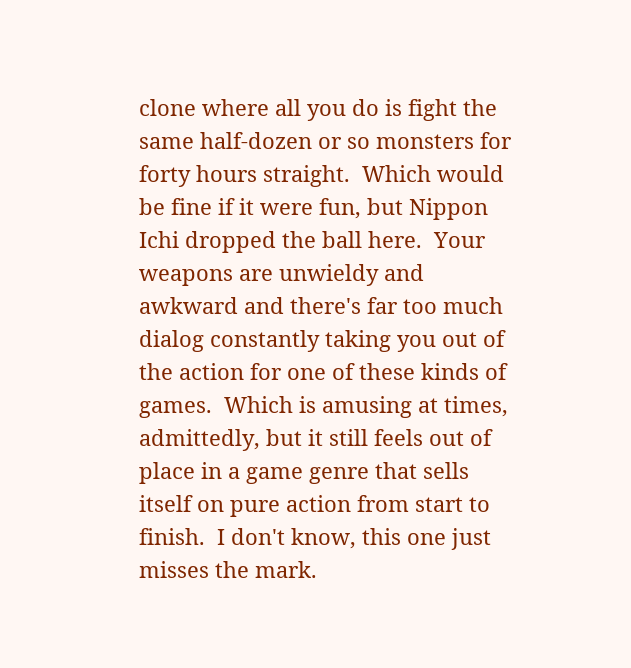clone where all you do is fight the same half-dozen or so monsters for forty hours straight.  Which would be fine if it were fun, but Nippon Ichi dropped the ball here.  Your weapons are unwieldy and awkward and there's far too much dialog constantly taking you out of the action for one of these kinds of games.  Which is amusing at times, admittedly, but it still feels out of place in a game genre that sells itself on pure action from start to finish.  I don't know, this one just misses the mark.